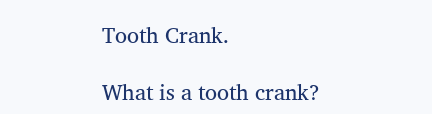Tooth Crank.

What is a tooth crank?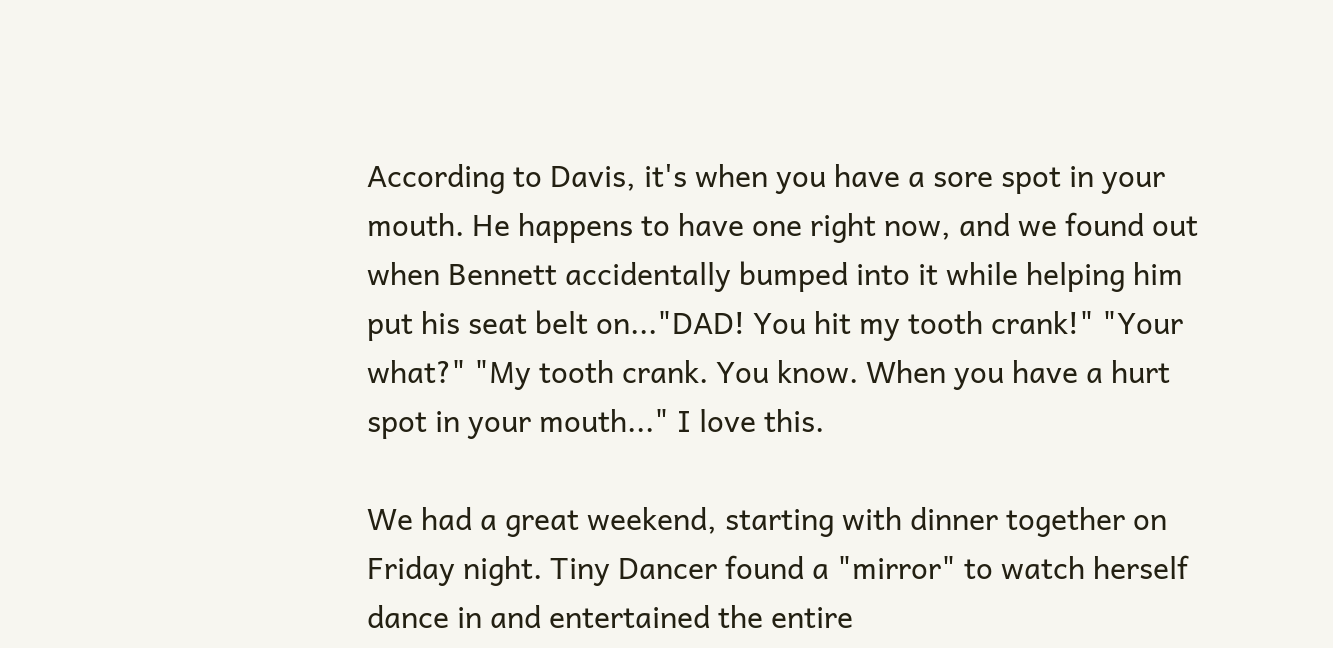According to Davis, it's when you have a sore spot in your mouth. He happens to have one right now, and we found out when Bennett accidentally bumped into it while helping him put his seat belt on..."DAD! You hit my tooth crank!" "Your what?" "My tooth crank. You know. When you have a hurt spot in your mouth..." I love this.

We had a great weekend, starting with dinner together on Friday night. Tiny Dancer found a "mirror" to watch herself dance in and entertained the entire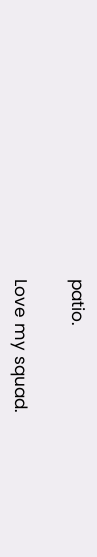patio.

Love my squad.